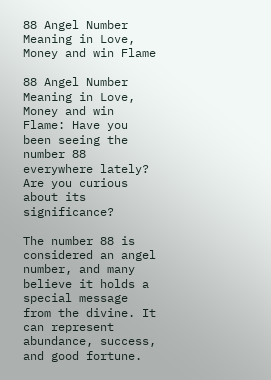88 Angel Number Meaning in Love, Money and win Flame

88 Angel Number Meaning in Love, Money and win Flame: Have you been seeing the number 88 everywhere lately? Are you curious about its significance?

The number 88 is considered an angel number, and many believe it holds a special message from the divine. It can represent abundance, success, and good fortune.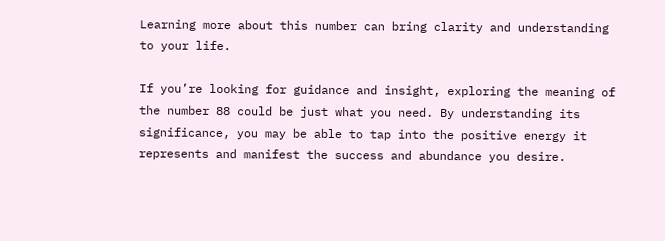Learning more about this number can bring clarity and understanding to your life.

If you’re looking for guidance and insight, exploring the meaning of the number 88 could be just what you need. By understanding its significance, you may be able to tap into the positive energy it represents and manifest the success and abundance you desire.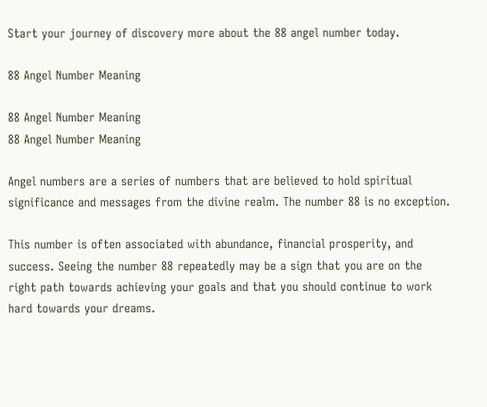Start your journey of discovery more about the 88 angel number today.

88 Angel Number Meaning

88 Angel Number Meaning
88 Angel Number Meaning

Angel numbers are a series of numbers that are believed to hold spiritual significance and messages from the divine realm. The number 88 is no exception.

This number is often associated with abundance, financial prosperity, and success. Seeing the number 88 repeatedly may be a sign that you are on the right path towards achieving your goals and that you should continue to work hard towards your dreams.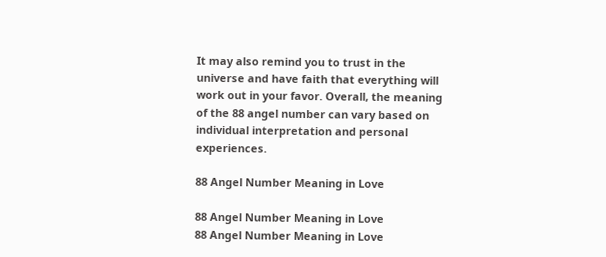It may also remind you to trust in the universe and have faith that everything will work out in your favor. Overall, the meaning of the 88 angel number can vary based on individual interpretation and personal experiences.

88 Angel Number Meaning in Love

88 Angel Number Meaning in Love
88 Angel Number Meaning in Love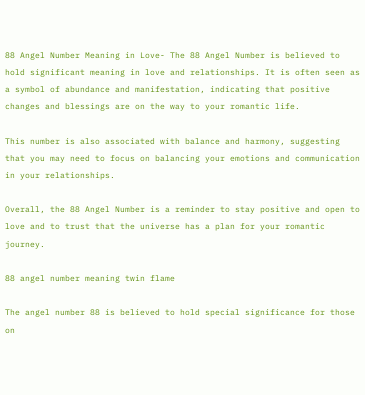88 Angel Number Meaning in Love- The 88 Angel Number is believed to hold significant meaning in love and relationships. It is often seen as a symbol of abundance and manifestation, indicating that positive changes and blessings are on the way to your romantic life.

This number is also associated with balance and harmony, suggesting that you may need to focus on balancing your emotions and communication in your relationships.

Overall, the 88 Angel Number is a reminder to stay positive and open to love and to trust that the universe has a plan for your romantic journey.

88 angel number meaning twin flame

The angel number 88 is believed to hold special significance for those on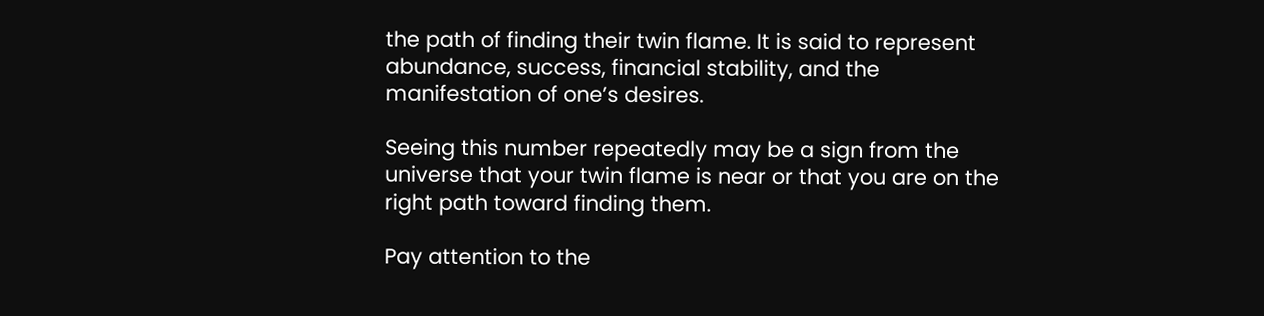the path of finding their twin flame. It is said to represent abundance, success, financial stability, and the manifestation of one’s desires.

Seeing this number repeatedly may be a sign from the universe that your twin flame is near or that you are on the right path toward finding them.

Pay attention to the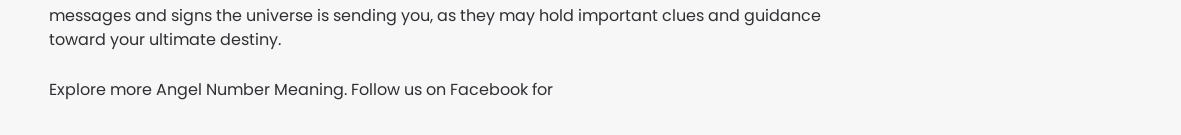messages and signs the universe is sending you, as they may hold important clues and guidance toward your ultimate destiny.

Explore more Angel Number Meaning. Follow us on Facebook for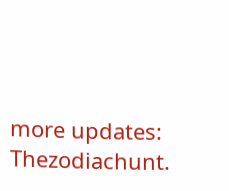more updates: Thezodiachunt.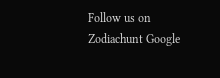Follow us on Zodiachunt Google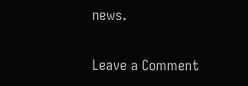news.

Leave a Comment